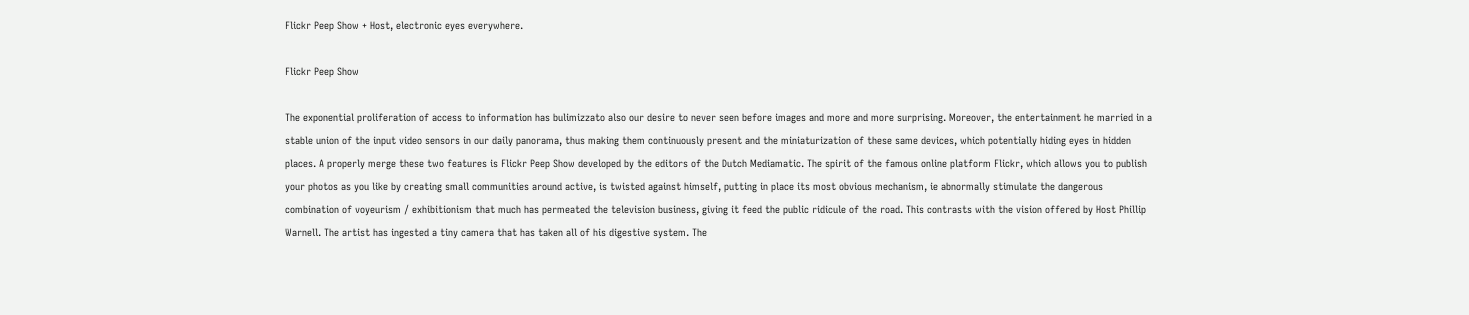Flickr Peep Show + Host, electronic eyes everywhere.

Flickr Peep Show

The exponential proliferation of access to information has bulimizzato also our desire to never seen before images and more and more surprising. Moreover, the entertainment he married in a stable union of the input video sensors in our daily panorama, thus making them continuously present and the miniaturization of these same devices, which potentially hiding eyes in hidden places. A properly merge these two features is Flickr Peep Show developed by the editors of the Dutch Mediamatic. The spirit of the famous online platform Flickr, which allows you to publish your photos as you like by creating small communities around active, is twisted against himself, putting in place its most obvious mechanism, ie abnormally stimulate the dangerous combination of voyeurism / exhibitionism that much has permeated the television business, giving it feed the public ridicule of the road. This contrasts with the vision offered by Host Phillip Warnell. The artist has ingested a tiny camera that has taken all of his digestive system. The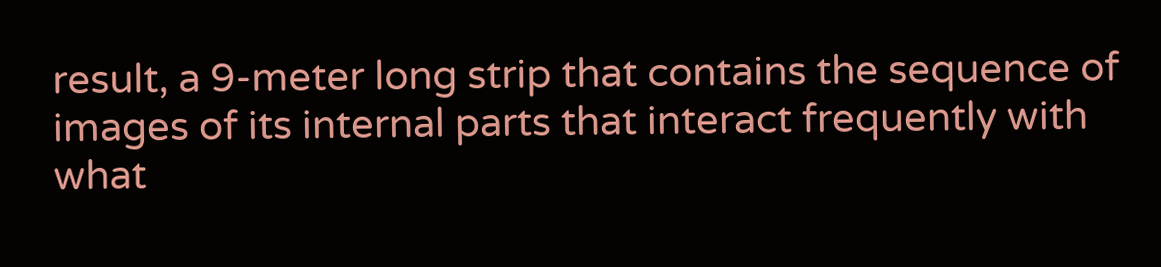result, a 9-meter long strip that contains the sequence of images of its internal parts that interact frequently with what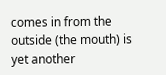comes in from the outside (the mouth) is yet another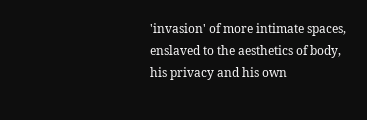'invasion' of more intimate spaces, enslaved to the aesthetics of body, his privacy and his own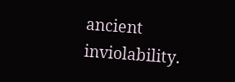ancient inviolability.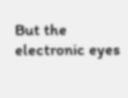But the electronic eyes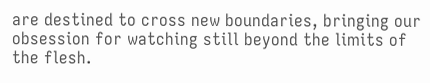are destined to cross new boundaries, bringing our obsession for watching still beyond the limits of the flesh.